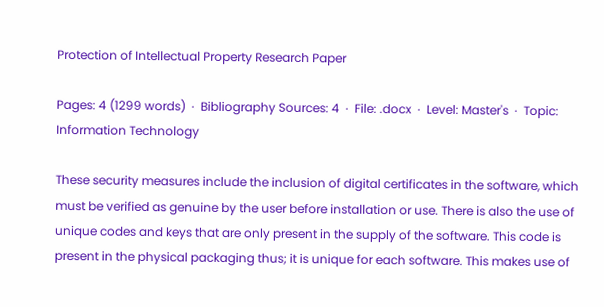Protection of Intellectual Property Research Paper

Pages: 4 (1299 words)  ·  Bibliography Sources: 4  ·  File: .docx  ·  Level: Master's  ·  Topic: Information Technology

These security measures include the inclusion of digital certificates in the software, which must be verified as genuine by the user before installation or use. There is also the use of unique codes and keys that are only present in the supply of the software. This code is present in the physical packaging thus; it is unique for each software. This makes use of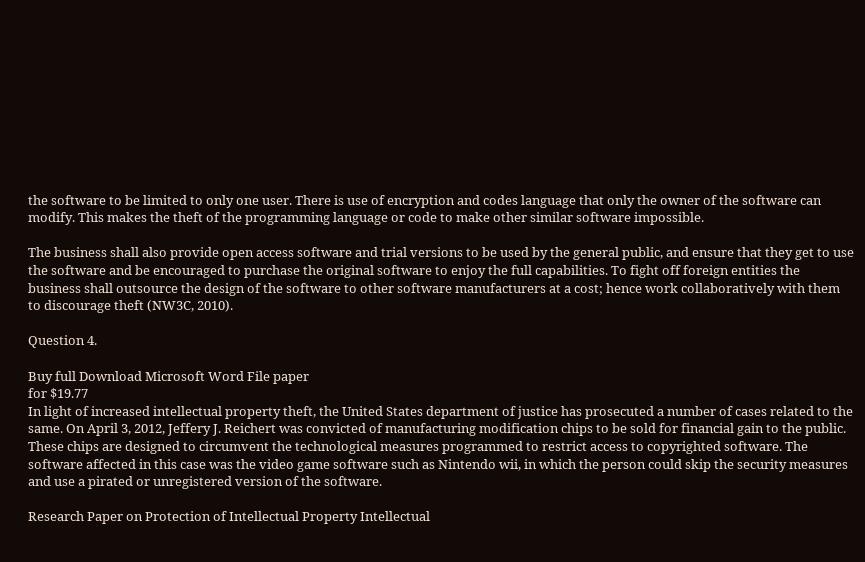the software to be limited to only one user. There is use of encryption and codes language that only the owner of the software can modify. This makes the theft of the programming language or code to make other similar software impossible.

The business shall also provide open access software and trial versions to be used by the general public, and ensure that they get to use the software and be encouraged to purchase the original software to enjoy the full capabilities. To fight off foreign entities the business shall outsource the design of the software to other software manufacturers at a cost; hence work collaboratively with them to discourage theft (NW3C, 2010).

Question 4.

Buy full Download Microsoft Word File paper
for $19.77
In light of increased intellectual property theft, the United States department of justice has prosecuted a number of cases related to the same. On April 3, 2012, Jeffery J. Reichert was convicted of manufacturing modification chips to be sold for financial gain to the public. These chips are designed to circumvent the technological measures programmed to restrict access to copyrighted software. The software affected in this case was the video game software such as Nintendo wii, in which the person could skip the security measures and use a pirated or unregistered version of the software.

Research Paper on Protection of Intellectual Property Intellectual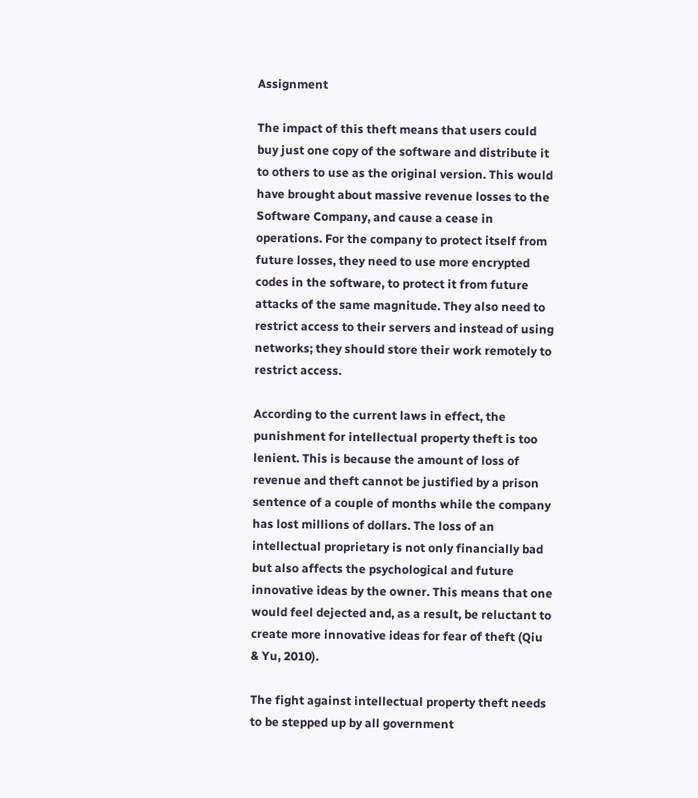Assignment

The impact of this theft means that users could buy just one copy of the software and distribute it to others to use as the original version. This would have brought about massive revenue losses to the Software Company, and cause a cease in operations. For the company to protect itself from future losses, they need to use more encrypted codes in the software, to protect it from future attacks of the same magnitude. They also need to restrict access to their servers and instead of using networks; they should store their work remotely to restrict access.

According to the current laws in effect, the punishment for intellectual property theft is too lenient. This is because the amount of loss of revenue and theft cannot be justified by a prison sentence of a couple of months while the company has lost millions of dollars. The loss of an intellectual proprietary is not only financially bad but also affects the psychological and future innovative ideas by the owner. This means that one would feel dejected and, as a result, be reluctant to create more innovative ideas for fear of theft (Qiu & Yu, 2010).

The fight against intellectual property theft needs to be stepped up by all government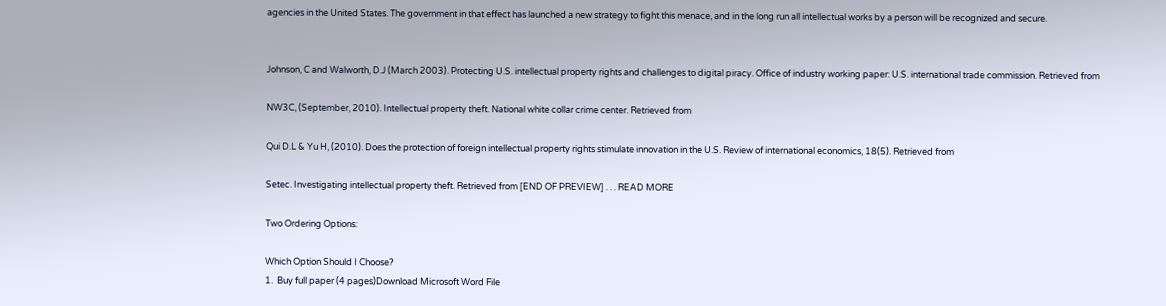agencies in the United States. The government in that effect has launched a new strategy to fight this menace, and in the long run all intellectual works by a person will be recognized and secure.


Johnson, C and Walworth, D.J (March 2003). Protecting U.S. intellectual property rights and challenges to digital piracy. Office of industry working paper: U.S. international trade commission. Retrieved from

NW3C, (September, 2010). Intellectual property theft. National white collar crime center. Retrieved from

Qui D.L & Yu H, (2010). Does the protection of foreign intellectual property rights stimulate innovation in the U.S. Review of international economics, 18(5). Retrieved from

Setec. Investigating intellectual property theft. Retrieved from [END OF PREVIEW] . . . READ MORE

Two Ordering Options:

Which Option Should I Choose?
1.  Buy full paper (4 pages)Download Microsoft Word File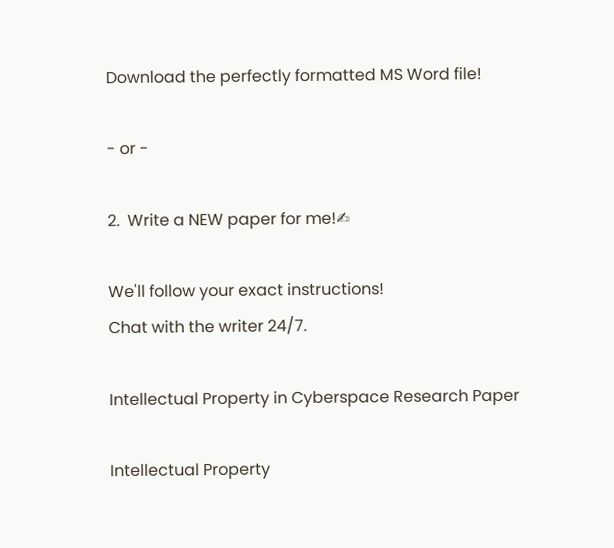Download the perfectly formatted MS Word file!

- or -

2.  Write a NEW paper for me!✍

We'll follow your exact instructions!
Chat with the writer 24/7.

Intellectual Property in Cyberspace Research Paper

Intellectual Property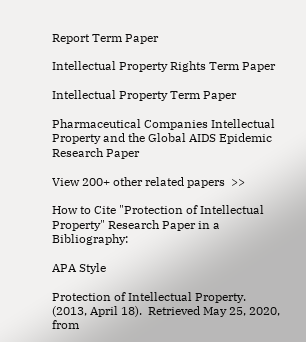Report Term Paper

Intellectual Property Rights Term Paper

Intellectual Property Term Paper

Pharmaceutical Companies Intellectual Property and the Global AIDS Epidemic Research Paper

View 200+ other related papers  >>

How to Cite "Protection of Intellectual Property" Research Paper in a Bibliography:

APA Style

Protection of Intellectual Property.  (2013, April 18).  Retrieved May 25, 2020, from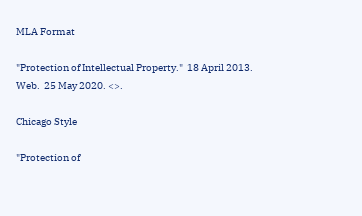MLA Format

"Protection of Intellectual Property."  18 April 2013.  Web.  25 May 2020. <>.

Chicago Style

"Protection of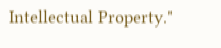Intellectual Property."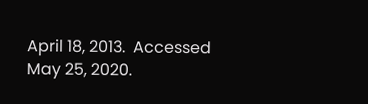April 18, 2013.  Accessed May 25, 2020.